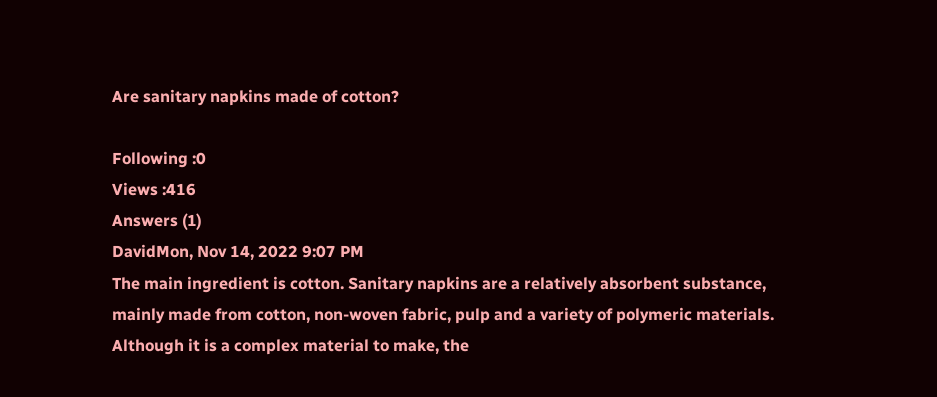Are sanitary napkins made of cotton?

Following :0
Views :416
Answers (1)
DavidMon, Nov 14, 2022 9:07 PM
The main ingredient is cotton. Sanitary napkins are a relatively absorbent substance, mainly made from cotton, non-woven fabric, pulp and a variety of polymeric materials. Although it is a complex material to make, the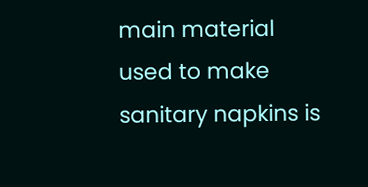main material used to make sanitary napkins is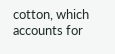cotton, which accounts for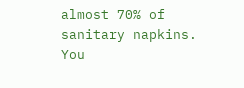almost 70% of sanitary napkins.
You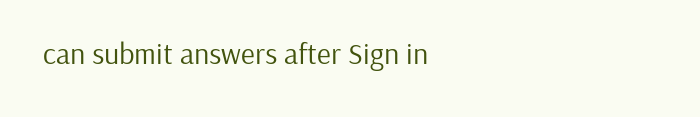can submit answers after Sign in